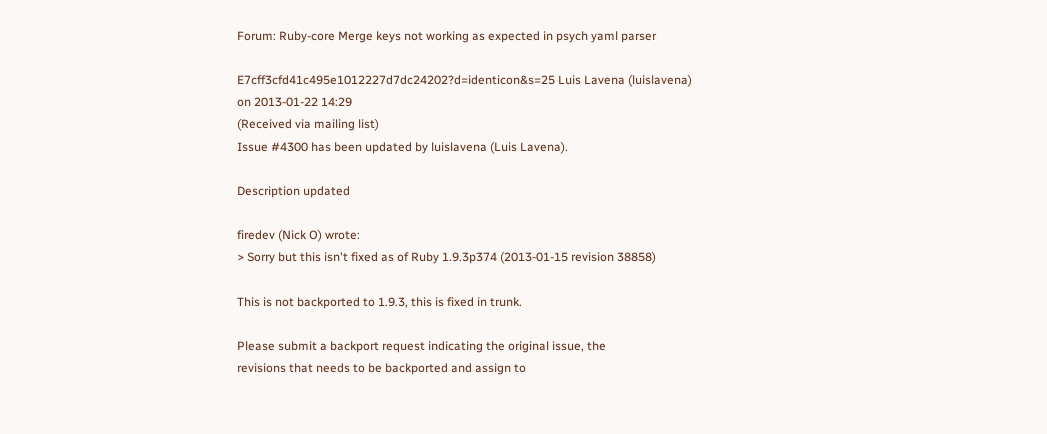Forum: Ruby-core Merge keys not working as expected in psych yaml parser

E7cff3cfd41c495e1012227d7dc24202?d=identicon&s=25 Luis Lavena (luislavena)
on 2013-01-22 14:29
(Received via mailing list)
Issue #4300 has been updated by luislavena (Luis Lavena).

Description updated

firedev (Nick O) wrote:
> Sorry but this isn't fixed as of Ruby 1.9.3p374 (2013-01-15 revision 38858)

This is not backported to 1.9.3, this is fixed in trunk.

Please submit a backport request indicating the original issue, the
revisions that needs to be backported and assign to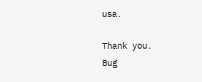usa.

Thank you.
Bug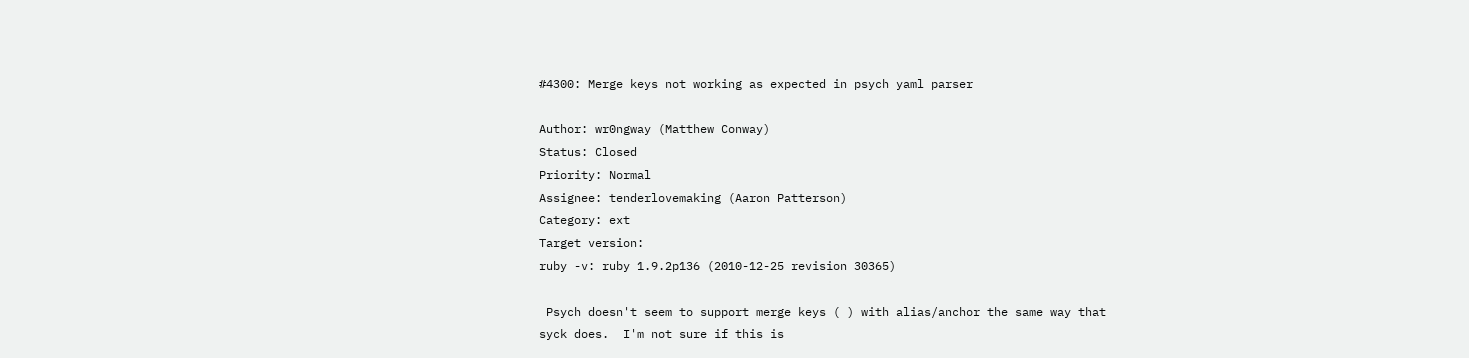#4300: Merge keys not working as expected in psych yaml parser

Author: wr0ngway (Matthew Conway)
Status: Closed
Priority: Normal
Assignee: tenderlovemaking (Aaron Patterson)
Category: ext
Target version:
ruby -v: ruby 1.9.2p136 (2010-12-25 revision 30365)

 Psych doesn't seem to support merge keys ( ) with alias/anchor the same way that
syck does.  I'm not sure if this is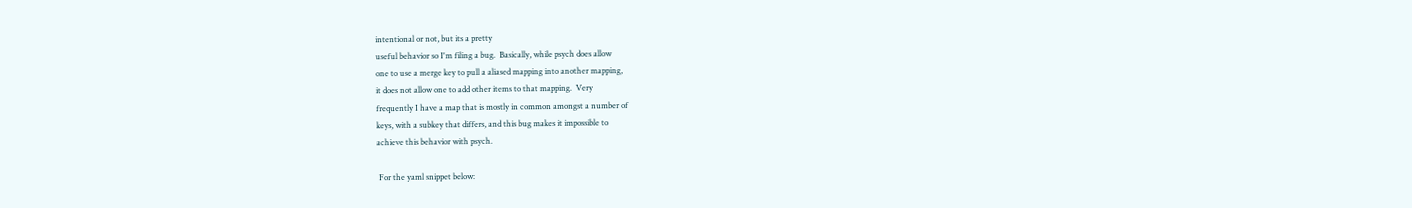intentional or not, but its a pretty
useful behavior so I'm filing a bug.  Basically, while psych does allow
one to use a merge key to pull a aliased mapping into another mapping,
it does not allow one to add other items to that mapping.  Very
frequently I have a map that is mostly in common amongst a number of
keys, with a subkey that differs, and this bug makes it impossible to
achieve this behavior with psych.

 For the yaml snippet below: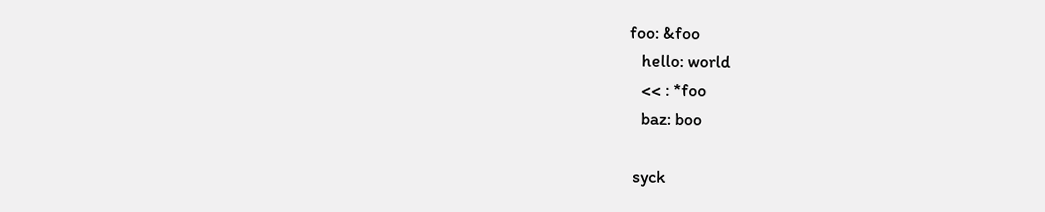foo: &foo
   hello: world
   << : *foo
   baz: boo

 syck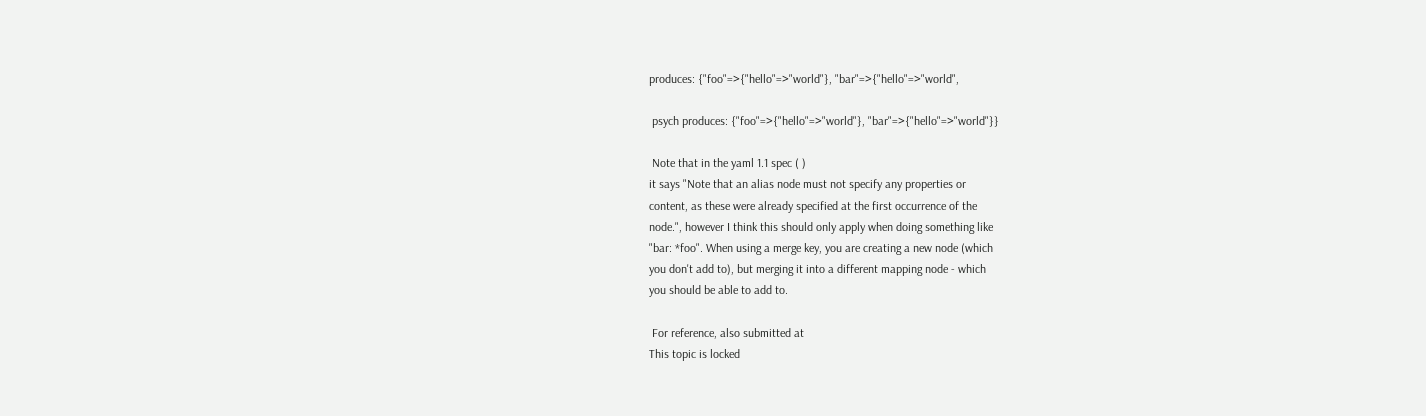produces: {"foo"=>{"hello"=>"world"}, "bar"=>{"hello"=>"world",

 psych produces: {"foo"=>{"hello"=>"world"}, "bar"=>{"hello"=>"world"}}

 Note that in the yaml 1.1 spec ( )
it says "Note that an alias node must not specify any properties or
content, as these were already specified at the first occurrence of the
node.", however I think this should only apply when doing something like
"bar: *foo". When using a merge key, you are creating a new node (which
you don't add to), but merging it into a different mapping node - which
you should be able to add to.

 For reference, also submitted at
This topic is locked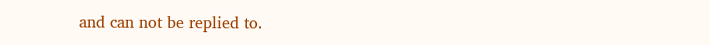and can not be replied to.